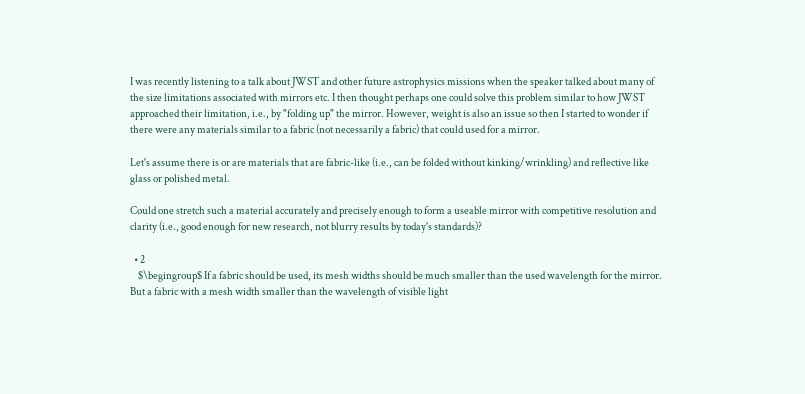I was recently listening to a talk about JWST and other future astrophysics missions when the speaker talked about many of the size limitations associated with mirrors etc. I then thought perhaps one could solve this problem similar to how JWST approached their limitation, i.e., by "folding up" the mirror. However, weight is also an issue so then I started to wonder if there were any materials similar to a fabric (not necessarily a fabric) that could used for a mirror.

Let's assume there is or are materials that are fabric-like (i.e., can be folded without kinking/wrinkling) and reflective like glass or polished metal.

Could one stretch such a material accurately and precisely enough to form a useable mirror with competitive resolution and clarity (i.e., good enough for new research, not blurry results by today's standards)?

  • 2
    $\begingroup$ If a fabric should be used, its mesh widths should be much smaller than the used wavelength for the mirror. But a fabric with a mesh width smaller than the wavelength of visible light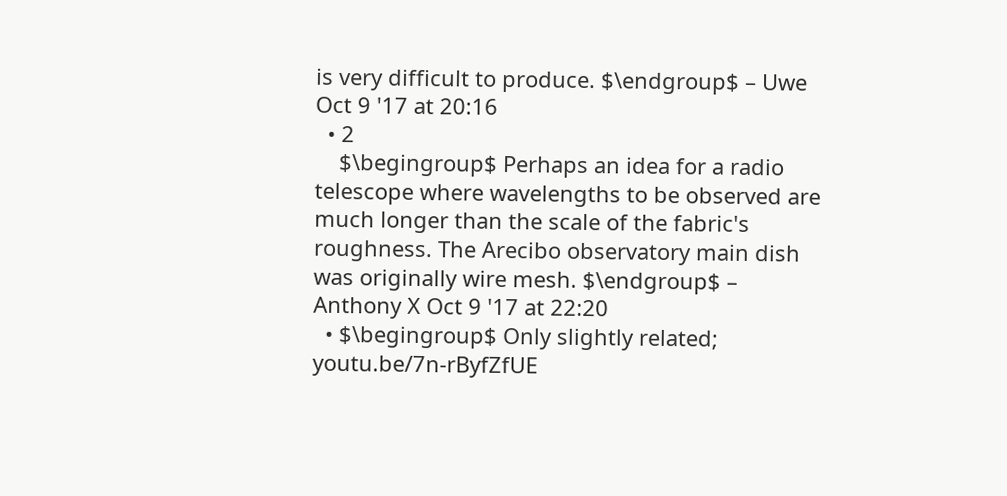is very difficult to produce. $\endgroup$ – Uwe Oct 9 '17 at 20:16
  • 2
    $\begingroup$ Perhaps an idea for a radio telescope where wavelengths to be observed are much longer than the scale of the fabric's roughness. The Arecibo observatory main dish was originally wire mesh. $\endgroup$ – Anthony X Oct 9 '17 at 22:20
  • $\begingroup$ Only slightly related; youtu.be/7n-rByfZfUE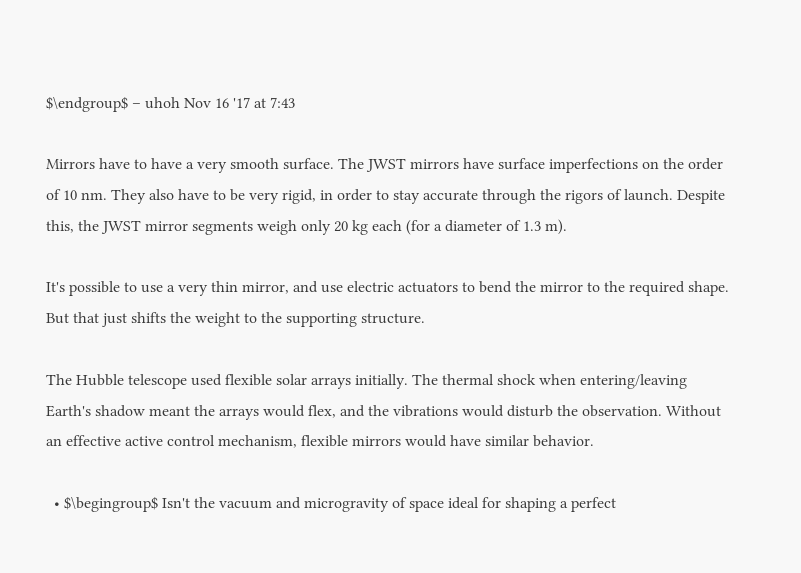$\endgroup$ – uhoh Nov 16 '17 at 7:43

Mirrors have to have a very smooth surface. The JWST mirrors have surface imperfections on the order of 10 nm. They also have to be very rigid, in order to stay accurate through the rigors of launch. Despite this, the JWST mirror segments weigh only 20 kg each (for a diameter of 1.3 m).

It's possible to use a very thin mirror, and use electric actuators to bend the mirror to the required shape. But that just shifts the weight to the supporting structure.

The Hubble telescope used flexible solar arrays initially. The thermal shock when entering/leaving Earth's shadow meant the arrays would flex, and the vibrations would disturb the observation. Without an effective active control mechanism, flexible mirrors would have similar behavior.

  • $\begingroup$ Isn't the vacuum and microgravity of space ideal for shaping a perfect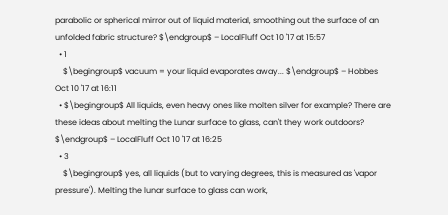parabolic or spherical mirror out of liquid material, smoothing out the surface of an unfolded fabric structure? $\endgroup$ – LocalFluff Oct 10 '17 at 15:57
  • 1
    $\begingroup$ vacuum = your liquid evaporates away... $\endgroup$ – Hobbes Oct 10 '17 at 16:11
  • $\begingroup$ All liquids, even heavy ones like molten silver for example? There are these ideas about melting the Lunar surface to glass, can't they work outdoors? $\endgroup$ – LocalFluff Oct 10 '17 at 16:25
  • 3
    $\begingroup$ yes, all liquids (but to varying degrees, this is measured as 'vapor pressure'). Melting the lunar surface to glass can work,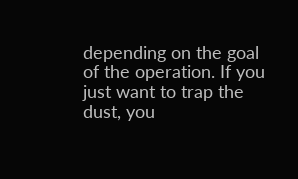depending on the goal of the operation. If you just want to trap the dust, you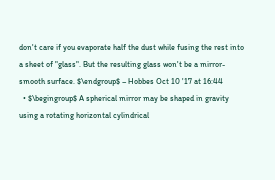don't care if you evaporate half the dust while fusing the rest into a sheet of "glass". But the resulting glass won't be a mirror-smooth surface. $\endgroup$ – Hobbes Oct 10 '17 at 16:44
  • $\begingroup$ A spherical mirror may be shaped in gravity using a rotating horizontal cylindrical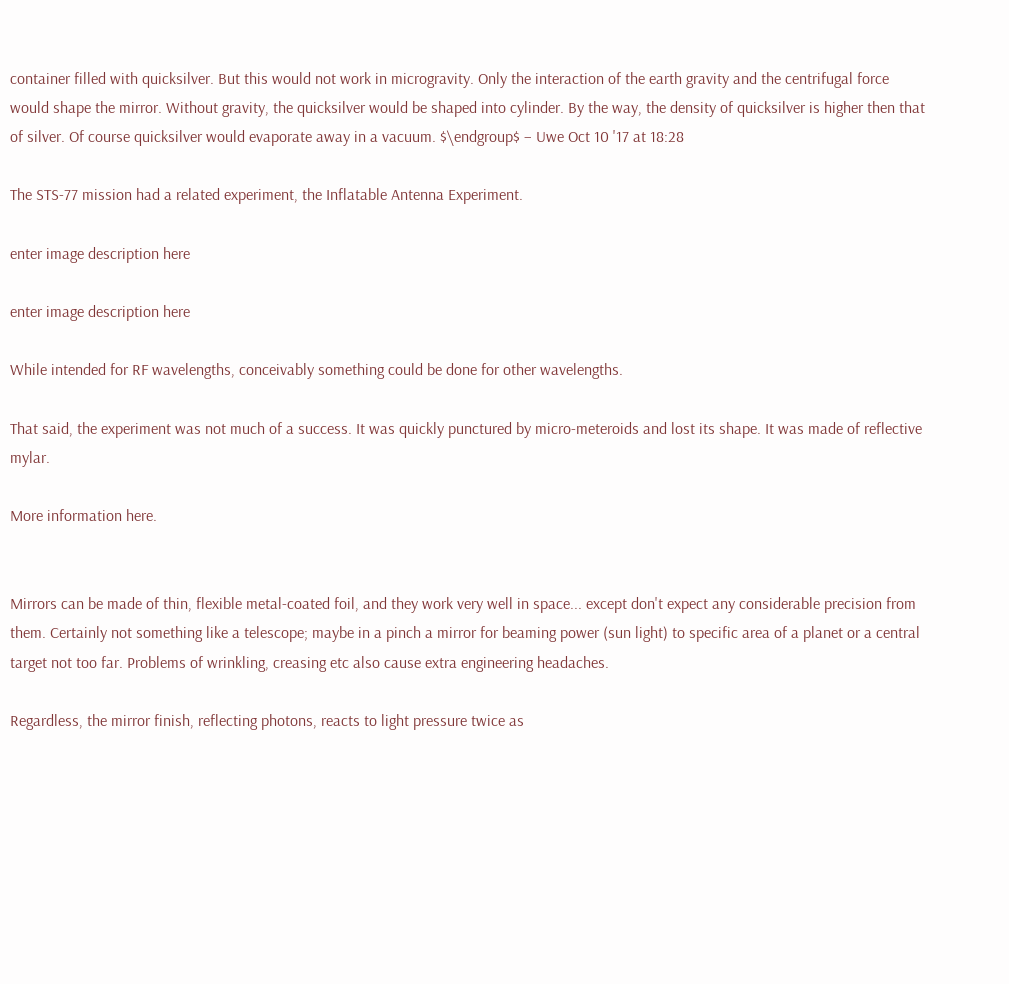container filled with quicksilver. But this would not work in microgravity. Only the interaction of the earth gravity and the centrifugal force would shape the mirror. Without gravity, the quicksilver would be shaped into cylinder. By the way, the density of quicksilver is higher then that of silver. Of course quicksilver would evaporate away in a vacuum. $\endgroup$ – Uwe Oct 10 '17 at 18:28

The STS-77 mission had a related experiment, the Inflatable Antenna Experiment.

enter image description here

enter image description here

While intended for RF wavelengths, conceivably something could be done for other wavelengths.

That said, the experiment was not much of a success. It was quickly punctured by micro-meteroids and lost its shape. It was made of reflective mylar.

More information here.


Mirrors can be made of thin, flexible metal-coated foil, and they work very well in space... except don't expect any considerable precision from them. Certainly not something like a telescope; maybe in a pinch a mirror for beaming power (sun light) to specific area of a planet or a central target not too far. Problems of wrinkling, creasing etc also cause extra engineering headaches.

Regardless, the mirror finish, reflecting photons, reacts to light pressure twice as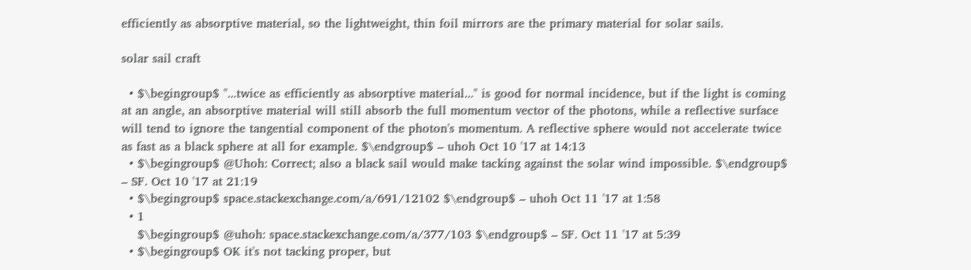efficiently as absorptive material, so the lightweight, thin foil mirrors are the primary material for solar sails.

solar sail craft

  • $\begingroup$ "...twice as efficiently as absorptive material..." is good for normal incidence, but if the light is coming at an angle, an absorptive material will still absorb the full momentum vector of the photons, while a reflective surface will tend to ignore the tangential component of the photon's momentum. A reflective sphere would not accelerate twice as fast as a black sphere at all for example. $\endgroup$ – uhoh Oct 10 '17 at 14:13
  • $\begingroup$ @Uhoh: Correct; also a black sail would make tacking against the solar wind impossible. $\endgroup$ – SF. Oct 10 '17 at 21:19
  • $\begingroup$ space.stackexchange.com/a/691/12102 $\endgroup$ – uhoh Oct 11 '17 at 1:58
  • 1
    $\begingroup$ @uhoh: space.stackexchange.com/a/377/103 $\endgroup$ – SF. Oct 11 '17 at 5:39
  • $\begingroup$ OK it's not tacking proper, but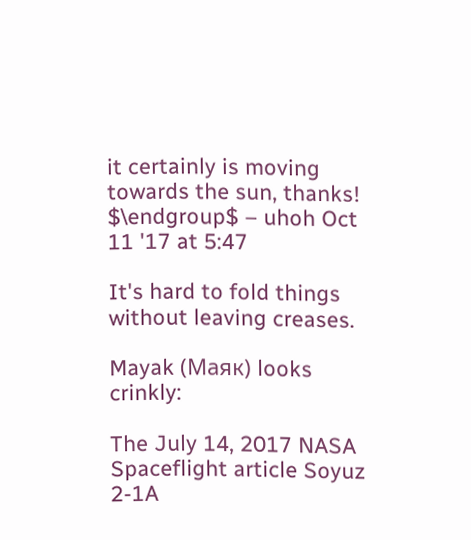it certainly is moving towards the sun, thanks! $\endgroup$ – uhoh Oct 11 '17 at 5:47

It's hard to fold things without leaving creases.

Mayak (Маяк) looks crinkly:

The July 14, 2017 NASA Spaceflight article Soyuz 2-1A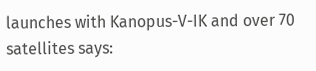launches with Kanopus-V-IK and over 70 satellites says: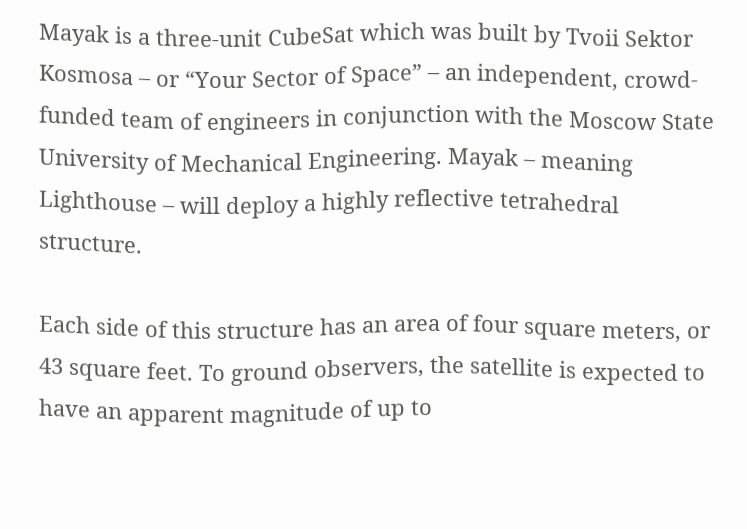Mayak is a three-unit CubeSat which was built by Tvoii Sektor Kosmosa – or “Your Sector of Space” – an independent, crowd-funded team of engineers in conjunction with the Moscow State University of Mechanical Engineering. Mayak – meaning Lighthouse – will deploy a highly reflective tetrahedral structure.

Each side of this structure has an area of four square meters, or 43 square feet. To ground observers, the satellite is expected to have an apparent magnitude of up to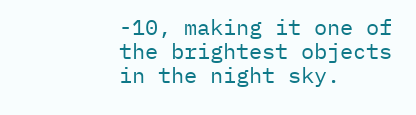-10, making it one of the brightest objects in the night sky.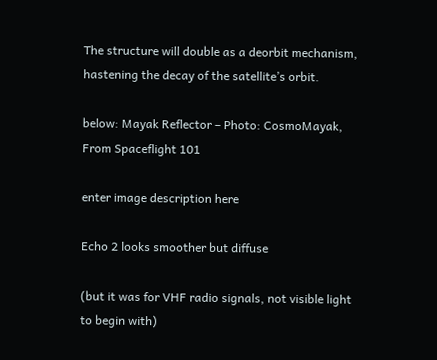The structure will double as a deorbit mechanism, hastening the decay of the satellite’s orbit.

below: Mayak Reflector – Photo: CosmoMayak, From Spaceflight 101

enter image description here

Echo 2 looks smoother but diffuse

(but it was for VHF radio signals, not visible light to begin with)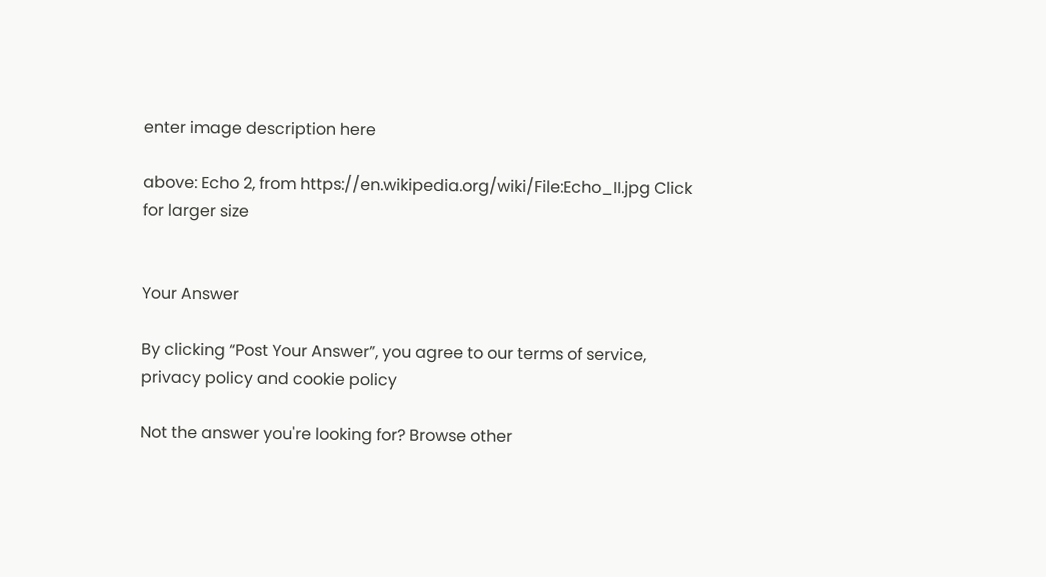enter image description here

above: Echo 2, from https://en.wikipedia.org/wiki/File:Echo_II.jpg Click for larger size


Your Answer

By clicking “Post Your Answer”, you agree to our terms of service, privacy policy and cookie policy

Not the answer you're looking for? Browse other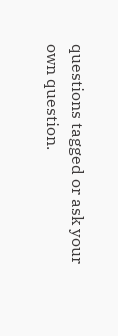questions tagged or ask your own question.